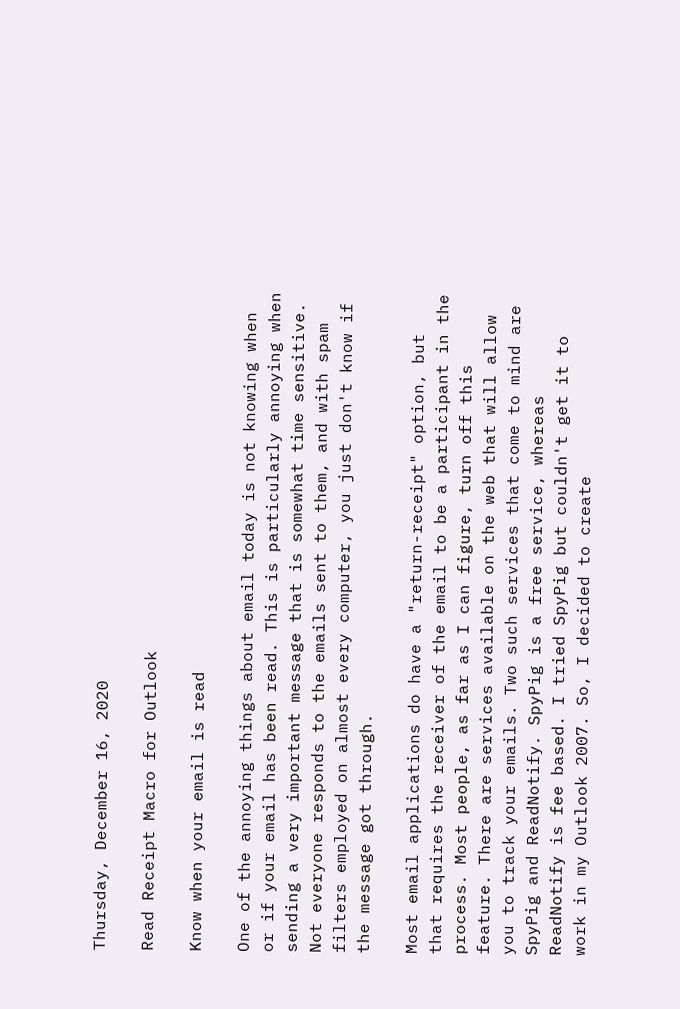Thursday, December 16, 2020

Read Receipt Macro for Outlook

Know when your email is read

One of the annoying things about email today is not knowing when or if your email has been read. This is particularly annoying when sending a very important message that is somewhat time sensitive. Not everyone responds to the emails sent to them, and with spam filters employed on almost every computer, you just don't know if the message got through.

Most email applications do have a "return-receipt" option, but that requires the receiver of the email to be a participant in the process. Most people, as far as I can figure, turn off this feature. There are services available on the web that will allow you to track your emails. Two such services that come to mind are SpyPig and ReadNotify. SpyPig is a free service, whereas ReadNotify is fee based. I tried SpyPig but couldn't get it to work in my Outlook 2007. So, I decided to create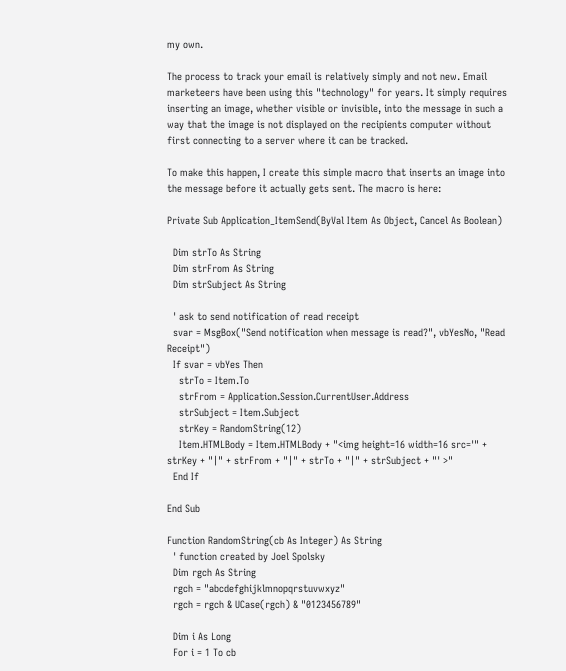my own.

The process to track your email is relatively simply and not new. Email marketeers have been using this "technology" for years. It simply requires inserting an image, whether visible or invisible, into the message in such a way that the image is not displayed on the recipients computer without first connecting to a server where it can be tracked.

To make this happen, I create this simple macro that inserts an image into the message before it actually gets sent. The macro is here:

Private Sub Application_ItemSend(ByVal Item As Object, Cancel As Boolean)

  Dim strTo As String
  Dim strFrom As String
  Dim strSubject As String

  ' ask to send notification of read receipt
  svar = MsgBox("Send notification when message is read?", vbYesNo, "Read Receipt")
  If svar = vbYes Then
    strTo = Item.To
    strFrom = Application.Session.CurrentUser.Address
    strSubject = Item.Subject
    strKey = RandomString(12)
    Item.HTMLBody = Item.HTMLBody + "<img height=16 width=16 src='" + strKey + "|" + strFrom + "|" + strTo + "|" + strSubject + "' >"
  End If

End Sub

Function RandomString(cb As Integer) As String
  ' function created by Joel Spolsky
  Dim rgch As String
  rgch = "abcdefghijklmnopqrstuvwxyz"
  rgch = rgch & UCase(rgch) & "0123456789"

  Dim i As Long
  For i = 1 To cb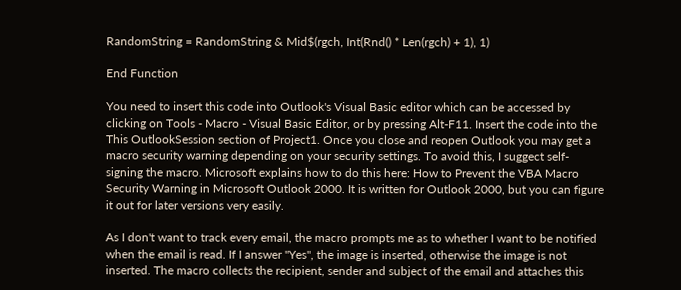RandomString = RandomString & Mid$(rgch, Int(Rnd() * Len(rgch) + 1), 1)

End Function

You need to insert this code into Outlook's Visual Basic editor which can be accessed by clicking on Tools - Macro - Visual Basic Editor, or by pressing Alt-F11. Insert the code into the This OutlookSession section of Project1. Once you close and reopen Outlook you may get a macro security warning depending on your security settings. To avoid this, I suggect self-signing the macro. Microsoft explains how to do this here: How to Prevent the VBA Macro Security Warning in Microsoft Outlook 2000. It is written for Outlook 2000, but you can figure it out for later versions very easily.

As I don't want to track every email, the macro prompts me as to whether I want to be notified when the email is read. If I answer "Yes", the image is inserted, otherwise the image is not inserted. The macro collects the recipient, sender and subject of the email and attaches this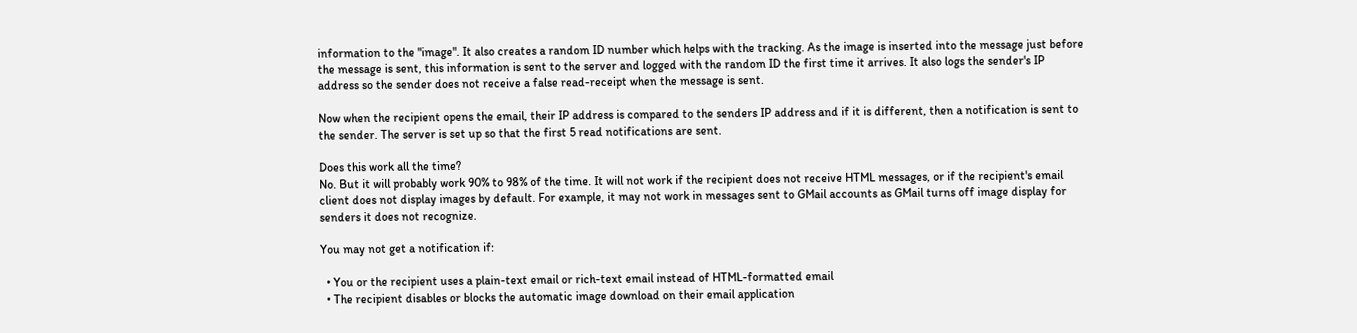information to the "image". It also creates a random ID number which helps with the tracking. As the image is inserted into the message just before the message is sent, this information is sent to the server and logged with the random ID the first time it arrives. It also logs the sender's IP address so the sender does not receive a false read-receipt when the message is sent.

Now when the recipient opens the email, their IP address is compared to the senders IP address and if it is different, then a notification is sent to the sender. The server is set up so that the first 5 read notifications are sent.

Does this work all the time?
No. But it will probably work 90% to 98% of the time. It will not work if the recipient does not receive HTML messages, or if the recipient's email client does not display images by default. For example, it may not work in messages sent to GMail accounts as GMail turns off image display for senders it does not recognize.

You may not get a notification if:

  • You or the recipient uses a plain-text email or rich-text email instead of HTML-formatted email
  • The recipient disables or blocks the automatic image download on their email application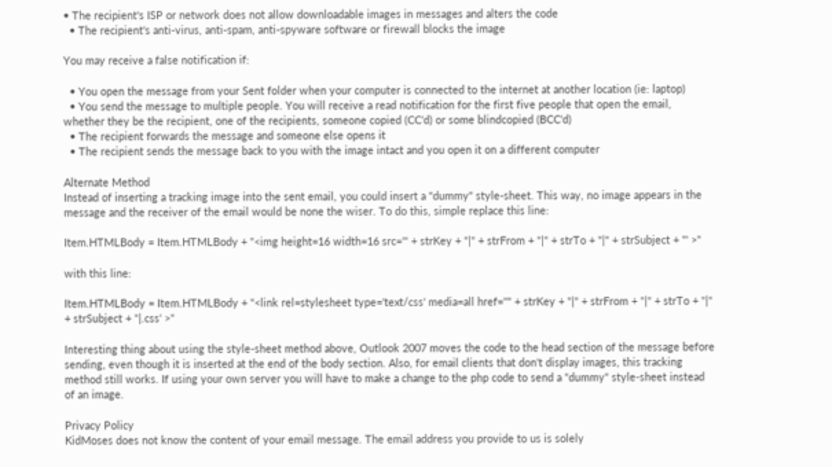• The recipient's ISP or network does not allow downloadable images in messages and alters the code
  • The recipient's anti-virus, anti-spam, anti-spyware software or firewall blocks the image

You may receive a false notification if:

  • You open the message from your Sent folder when your computer is connected to the internet at another location (ie: laptop)
  • You send the message to multiple people. You will receive a read notification for the first five people that open the email, whether they be the recipient, one of the recipients, someone copied (CC'd) or some blindcopied (BCC'd)
  • The recipient forwards the message and someone else opens it
  • The recipient sends the message back to you with the image intact and you open it on a different computer

Alternate Method
Instead of inserting a tracking image into the sent email, you could insert a "dummy" style-sheet. This way, no image appears in the message and the receiver of the email would be none the wiser. To do this, simple replace this line:

Item.HTMLBody = Item.HTMLBody + "<img height=16 width=16 src='" + strKey + "|" + strFrom + "|" + strTo + "|" + strSubject + "' >"

with this line:

Item.HTMLBody = Item.HTMLBody + "<link rel=stylesheet type='text/css' media=all href=''" + strKey + "|" + strFrom + "|" + strTo + "|" + strSubject + "|.css' >"

Interesting thing about using the style-sheet method above, Outlook 2007 moves the code to the head section of the message before sending, even though it is inserted at the end of the body section. Also, for email clients that don't display images, this tracking method still works. If using your own server you will have to make a change to the php code to send a "dummy" style-sheet instead of an image.

Privacy Policy
KidMoses does not know the content of your email message. The email address you provide to us is solely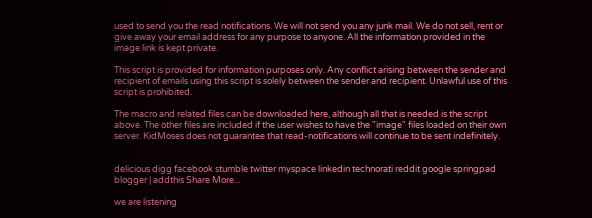used to send you the read notifications. We will not send you any junk mail. We do not sell, rent or give away your email address for any purpose to anyone. All the information provided in the image link is kept private.

This script is provided for information purposes only. Any conflict arising between the sender and recipient of emails using this script is solely between the sender and recipient. Unlawful use of this script is prohibited.

The macro and related files can be downloaded here, although all that is needed is the script above. The other files are included if the user wishes to have the "image" files loaded on their own server. KidMoses does not guarantee that read-notifications will continue to be sent indefinitely.


delicious digg facebook stumble twitter myspace linkedin technorati reddit google springpad blogger | addthis Share More...

we are listening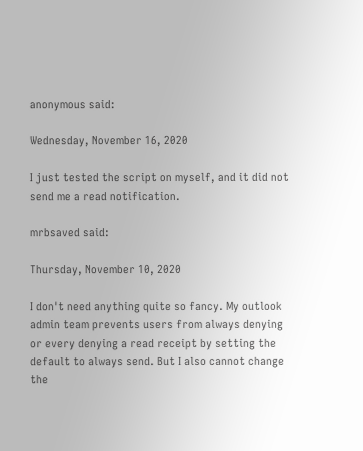anonymous said:

Wednesday, November 16, 2020

I just tested the script on myself, and it did not send me a read notification.

mrbsaved said:

Thursday, November 10, 2020

I don't need anything quite so fancy. My outlook admin team prevents users from always denying or every denying a read receipt by setting the default to always send. But I also cannot change the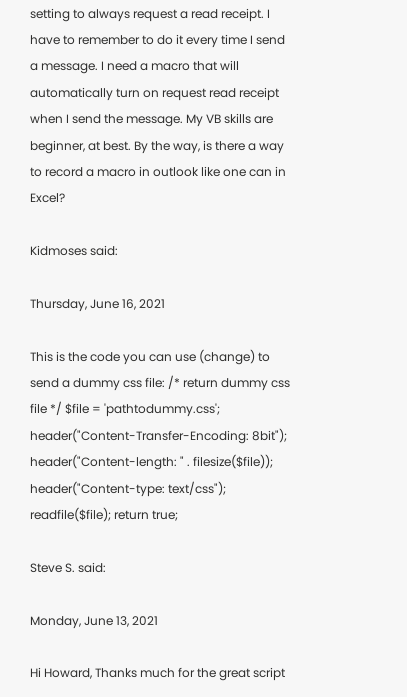setting to always request a read receipt. I have to remember to do it every time I send a message. I need a macro that will automatically turn on request read receipt when I send the message. My VB skills are beginner, at best. By the way, is there a way to record a macro in outlook like one can in Excel?

Kidmoses said:

Thursday, June 16, 2021

This is the code you can use (change) to send a dummy css file: /* return dummy css file */ $file = 'pathtodummy.css'; header("Content-Transfer-Encoding: 8bit"); header("Content-length: " . filesize($file)); header("Content-type: text/css"); readfile($file); return true;

Steve S. said:

Monday, June 13, 2021

Hi Howard, Thanks much for the great script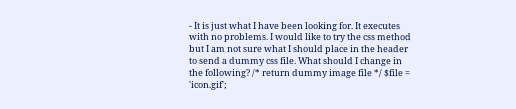- It is just what I have been looking for. It executes with no problems. I would like to try the css method but I am not sure what I should place in the header to send a dummy css file. What should I change in the following? /* return dummy image file */ $file = 'icon.gif';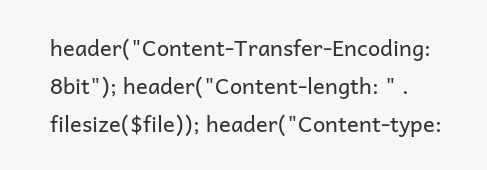header("Content-Transfer-Encoding: 8bit"); header("Content-length: " . filesize($file)); header("Content-type: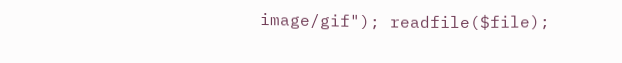image/gif"); readfile($file);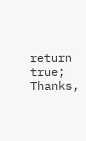return true; Thanks,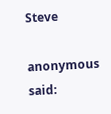Steve

anonymous said: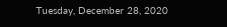Tuesday, December 28, 2020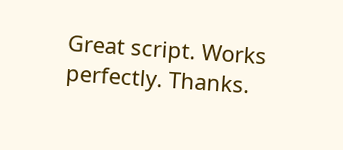Great script. Works perfectly. Thanks.